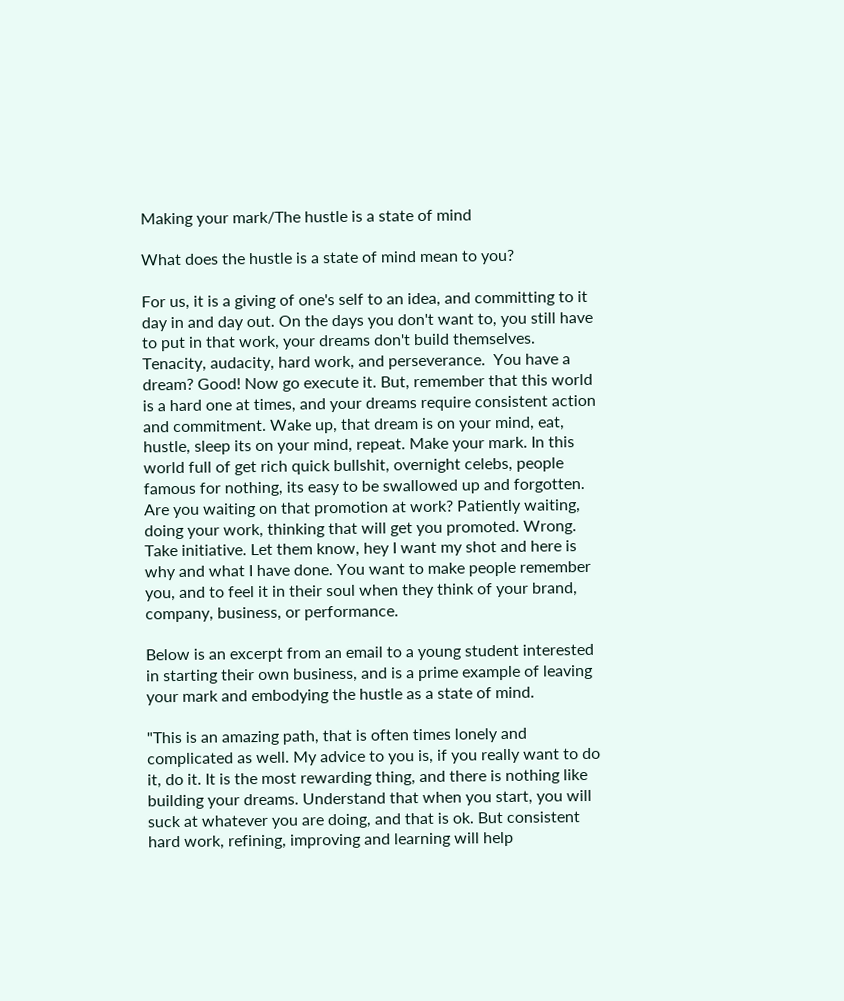Making your mark/The hustle is a state of mind

What does the hustle is a state of mind mean to you?

For us, it is a giving of one's self to an idea, and committing to it day in and day out. On the days you don't want to, you still have to put in that work, your dreams don't build themselves. Tenacity, audacity, hard work, and perseverance.  You have a dream? Good! Now go execute it. But, remember that this world is a hard one at times, and your dreams require consistent action and commitment. Wake up, that dream is on your mind, eat, hustle, sleep its on your mind, repeat. Make your mark. In this world full of get rich quick bullshit, overnight celebs, people famous for nothing, its easy to be swallowed up and forgotten. Are you waiting on that promotion at work? Patiently waiting, doing your work, thinking that will get you promoted. Wrong. Take initiative. Let them know, hey I want my shot and here is why and what I have done. You want to make people remember you, and to feel it in their soul when they think of your brand, company, business, or performance.

Below is an excerpt from an email to a young student interested in starting their own business, and is a prime example of leaving your mark and embodying the hustle as a state of mind.

"This is an amazing path, that is often times lonely and complicated as well. My advice to you is, if you really want to do it, do it. It is the most rewarding thing, and there is nothing like building your dreams. Understand that when you start, you will suck at whatever you are doing, and that is ok. But consistent hard work, refining, improving and learning will help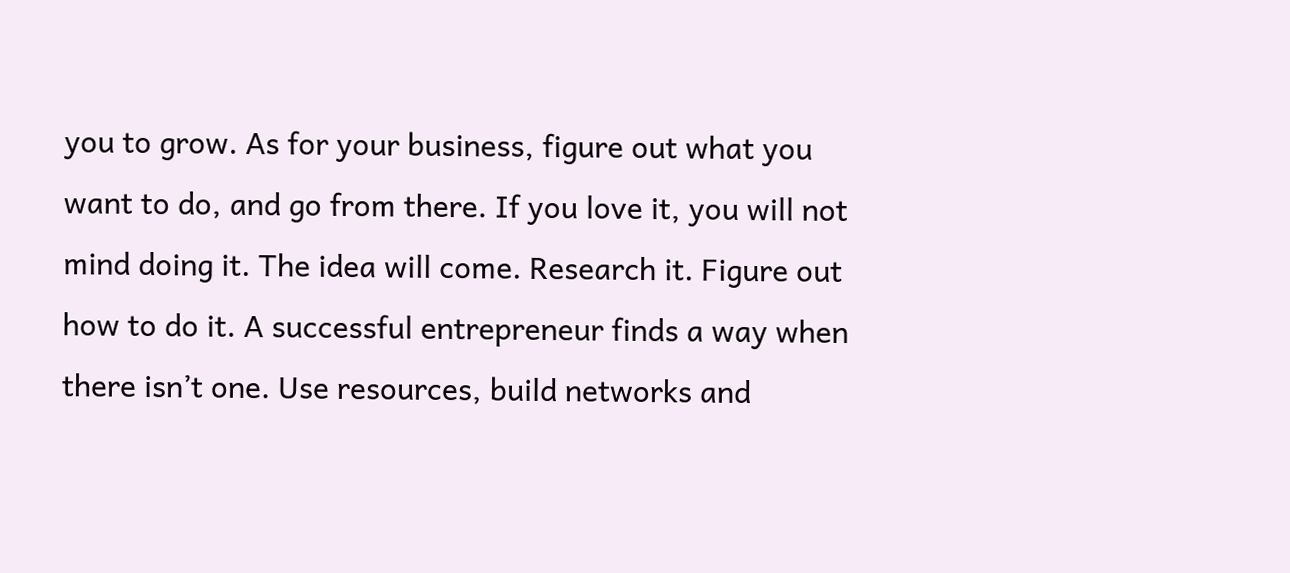you to grow. As for your business, figure out what you want to do, and go from there. If you love it, you will not mind doing it. The idea will come. Research it. Figure out how to do it. A successful entrepreneur finds a way when there isn’t one. Use resources, build networks and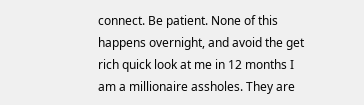connect. Be patient. None of this happens overnight, and avoid the get rich quick look at me in 12 months I am a millionaire assholes. They are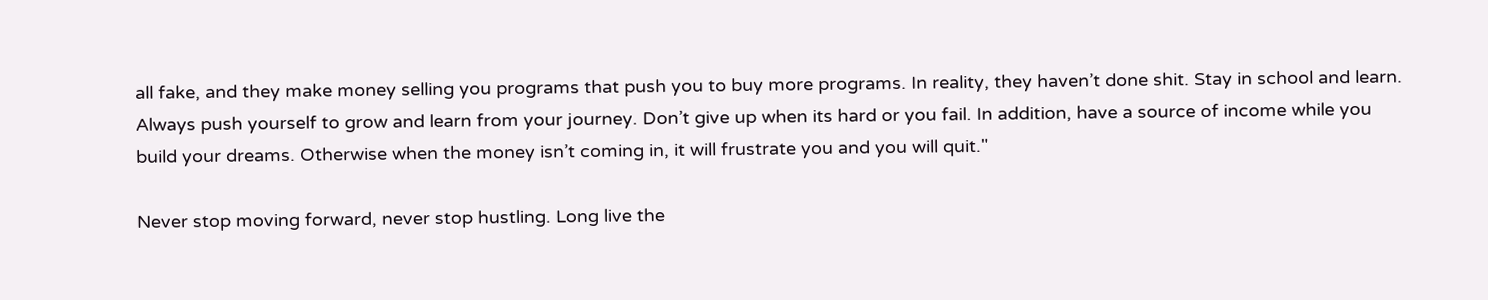all fake, and they make money selling you programs that push you to buy more programs. In reality, they haven’t done shit. Stay in school and learn. Always push yourself to grow and learn from your journey. Don’t give up when its hard or you fail. In addition, have a source of income while you build your dreams. Otherwise when the money isn’t coming in, it will frustrate you and you will quit."

Never stop moving forward, never stop hustling. Long live the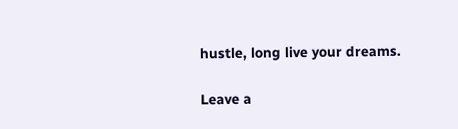hustle, long live your dreams.

Leave a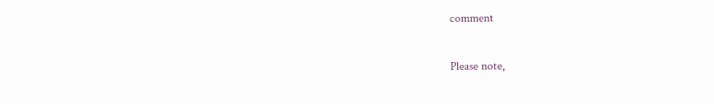comment

Please note,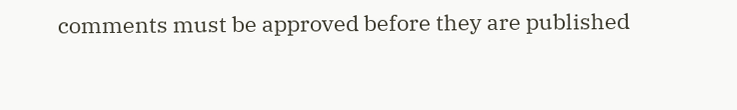comments must be approved before they are published